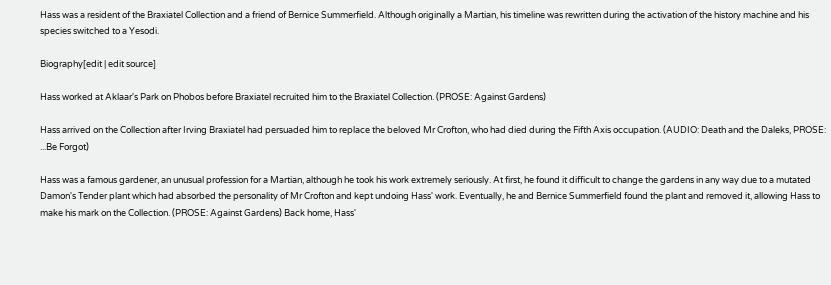Hass was a resident of the Braxiatel Collection and a friend of Bernice Summerfield. Although originally a Martian, his timeline was rewritten during the activation of the history machine and his species switched to a Yesodi.

Biography[edit | edit source]

Hass worked at Aklaar's Park on Phobos before Braxiatel recruited him to the Braxiatel Collection. (PROSE: Against Gardens)

Hass arrived on the Collection after Irving Braxiatel had persuaded him to replace the beloved Mr Crofton, who had died during the Fifth Axis occupation. (AUDIO: Death and the Daleks, PROSE: ...Be Forgot)

Hass was a famous gardener, an unusual profession for a Martian, although he took his work extremely seriously. At first, he found it difficult to change the gardens in any way due to a mutated Damon's Tender plant which had absorbed the personality of Mr Crofton and kept undoing Hass' work. Eventually, he and Bernice Summerfield found the plant and removed it, allowing Hass to make his mark on the Collection. (PROSE: Against Gardens) Back home, Hass'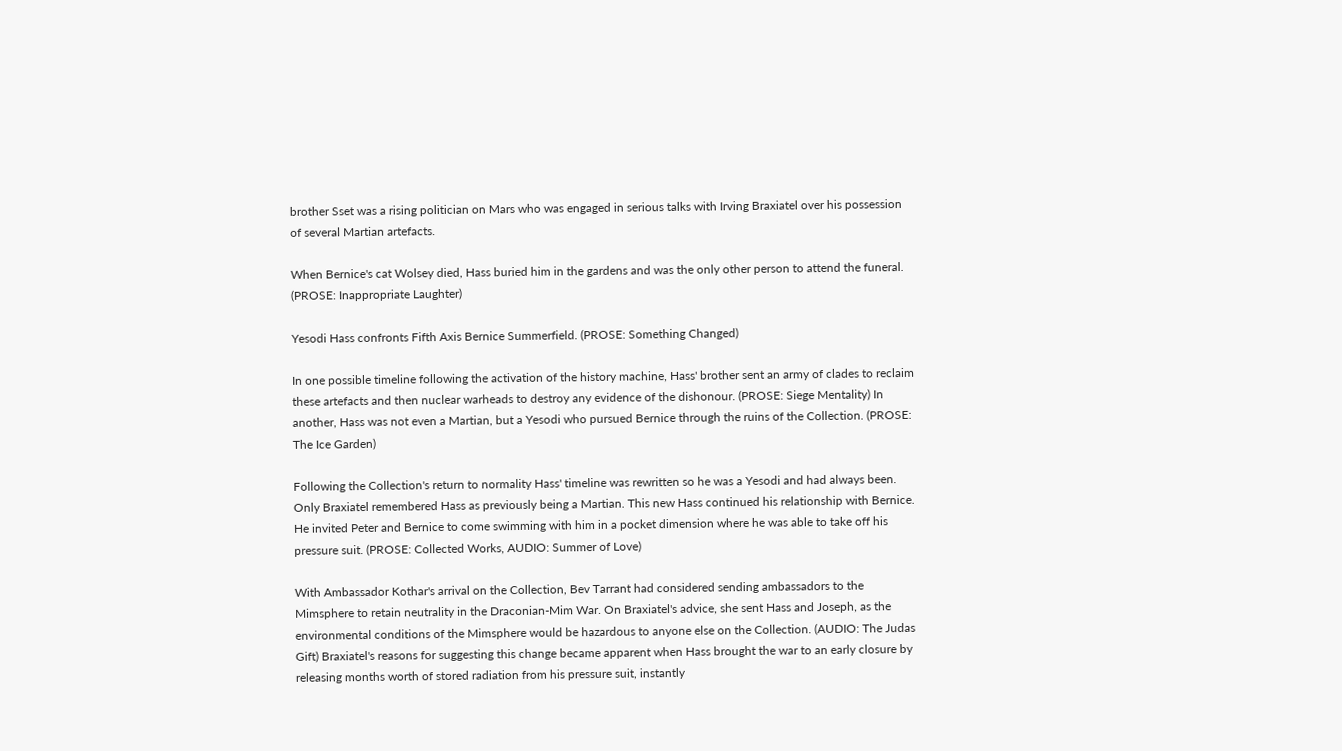brother Sset was a rising politician on Mars who was engaged in serious talks with Irving Braxiatel over his possession of several Martian artefacts.

When Bernice's cat Wolsey died, Hass buried him in the gardens and was the only other person to attend the funeral. (PROSE: Inappropriate Laughter)

Yesodi Hass confronts Fifth Axis Bernice Summerfield. (PROSE: Something Changed)

In one possible timeline following the activation of the history machine, Hass' brother sent an army of clades to reclaim these artefacts and then nuclear warheads to destroy any evidence of the dishonour. (PROSE: Siege Mentality) In another, Hass was not even a Martian, but a Yesodi who pursued Bernice through the ruins of the Collection. (PROSE: The Ice Garden)

Following the Collection's return to normality Hass' timeline was rewritten so he was a Yesodi and had always been. Only Braxiatel remembered Hass as previously being a Martian. This new Hass continued his relationship with Bernice. He invited Peter and Bernice to come swimming with him in a pocket dimension where he was able to take off his pressure suit. (PROSE: Collected Works, AUDIO: Summer of Love)

With Ambassador Kothar's arrival on the Collection, Bev Tarrant had considered sending ambassadors to the Mimsphere to retain neutrality in the Draconian-Mim War. On Braxiatel's advice, she sent Hass and Joseph, as the environmental conditions of the Mimsphere would be hazardous to anyone else on the Collection. (AUDIO: The Judas Gift) Braxiatel's reasons for suggesting this change became apparent when Hass brought the war to an early closure by releasing months worth of stored radiation from his pressure suit, instantly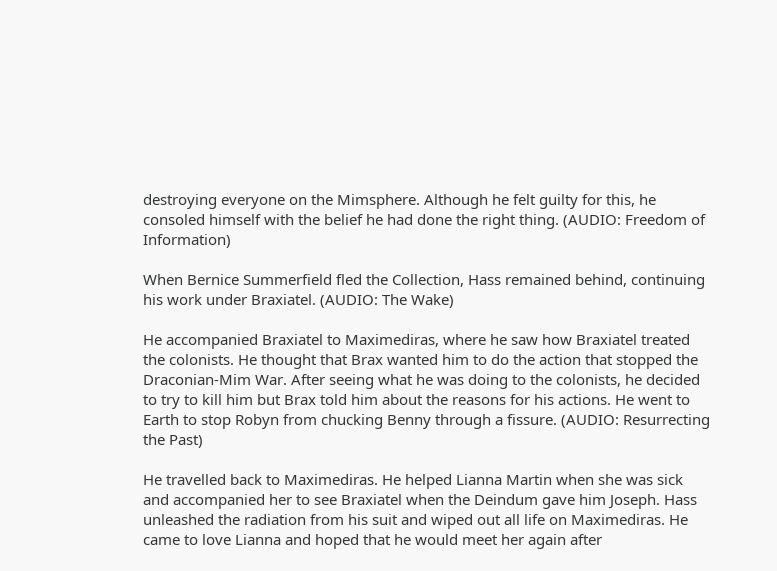destroying everyone on the Mimsphere. Although he felt guilty for this, he consoled himself with the belief he had done the right thing. (AUDIO: Freedom of Information)

When Bernice Summerfield fled the Collection, Hass remained behind, continuing his work under Braxiatel. (AUDIO: The Wake)

He accompanied Braxiatel to Maximediras, where he saw how Braxiatel treated the colonists. He thought that Brax wanted him to do the action that stopped the Draconian-Mim War. After seeing what he was doing to the colonists, he decided to try to kill him but Brax told him about the reasons for his actions. He went to Earth to stop Robyn from chucking Benny through a fissure. (AUDIO: Resurrecting the Past)

He travelled back to Maximediras. He helped Lianna Martin when she was sick and accompanied her to see Braxiatel when the Deindum gave him Joseph. Hass unleashed the radiation from his suit and wiped out all life on Maximediras. He came to love Lianna and hoped that he would meet her again after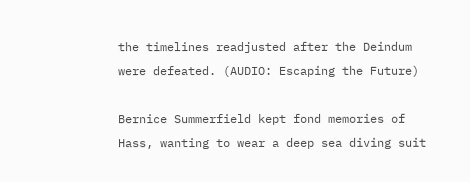the timelines readjusted after the Deindum were defeated. (AUDIO: Escaping the Future)

Bernice Summerfield kept fond memories of Hass, wanting to wear a deep sea diving suit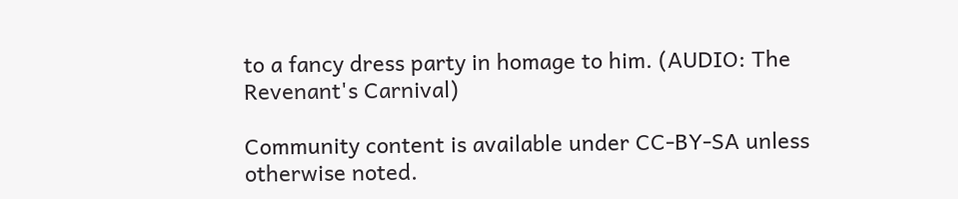to a fancy dress party in homage to him. (AUDIO: The Revenant's Carnival)

Community content is available under CC-BY-SA unless otherwise noted.